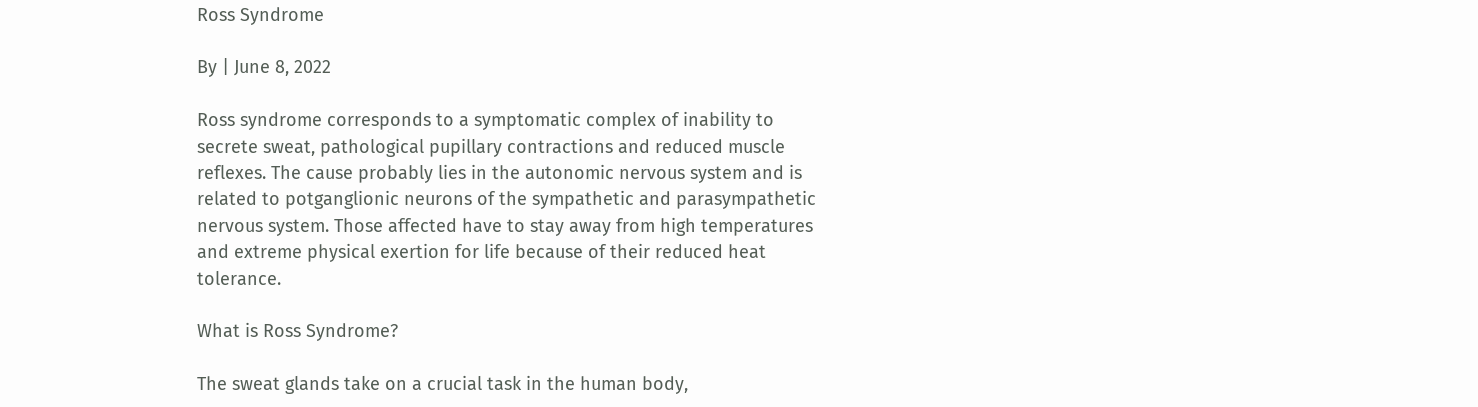Ross Syndrome

By | June 8, 2022

Ross syndrome corresponds to a symptomatic complex of inability to secrete sweat, pathological pupillary contractions and reduced muscle reflexes. The cause probably lies in the autonomic nervous system and is related to potganglionic neurons of the sympathetic and parasympathetic nervous system. Those affected have to stay away from high temperatures and extreme physical exertion for life because of their reduced heat tolerance.

What is Ross Syndrome?

The sweat glands take on a crucial task in the human body,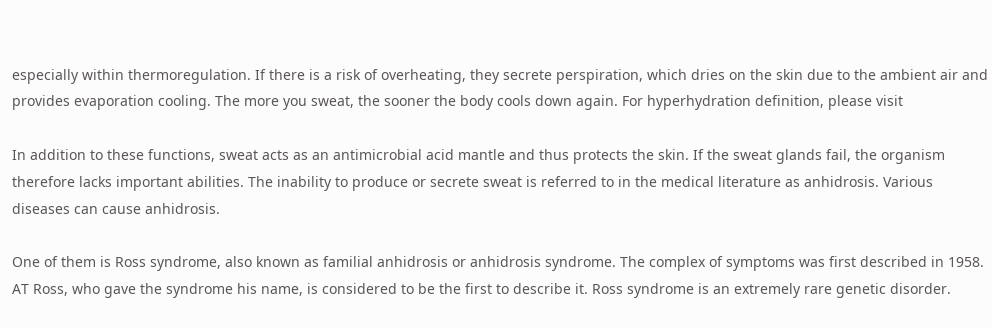especially within thermoregulation. If there is a risk of overheating, they secrete perspiration, which dries on the skin due to the ambient air and provides evaporation cooling. The more you sweat, the sooner the body cools down again. For hyperhydration definition, please visit

In addition to these functions, sweat acts as an antimicrobial acid mantle and thus protects the skin. If the sweat glands fail, the organism therefore lacks important abilities. The inability to produce or secrete sweat is referred to in the medical literature as anhidrosis. Various diseases can cause anhidrosis.

One of them is Ross syndrome, also known as familial anhidrosis or anhidrosis syndrome. The complex of symptoms was first described in 1958. AT Ross, who gave the syndrome his name, is considered to be the first to describe it. Ross syndrome is an extremely rare genetic disorder.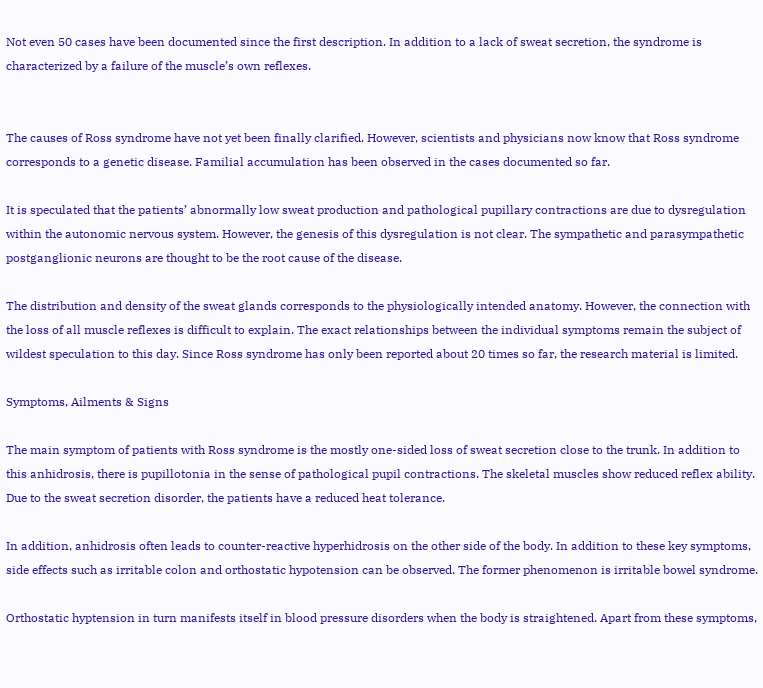Not even 50 cases have been documented since the first description. In addition to a lack of sweat secretion, the syndrome is characterized by a failure of the muscle’s own reflexes.


The causes of Ross syndrome have not yet been finally clarified. However, scientists and physicians now know that Ross syndrome corresponds to a genetic disease. Familial accumulation has been observed in the cases documented so far.

It is speculated that the patients’ abnormally low sweat production and pathological pupillary contractions are due to dysregulation within the autonomic nervous system. However, the genesis of this dysregulation is not clear. The sympathetic and parasympathetic postganglionic neurons are thought to be the root cause of the disease.

The distribution and density of the sweat glands corresponds to the physiologically intended anatomy. However, the connection with the loss of all muscle reflexes is difficult to explain. The exact relationships between the individual symptoms remain the subject of wildest speculation to this day. Since Ross syndrome has only been reported about 20 times so far, the research material is limited.

Symptoms, Ailments & Signs

The main symptom of patients with Ross syndrome is the mostly one-sided loss of sweat secretion close to the trunk. In addition to this anhidrosis, there is pupillotonia in the sense of pathological pupil contractions. The skeletal muscles show reduced reflex ability. Due to the sweat secretion disorder, the patients have a reduced heat tolerance.

In addition, anhidrosis often leads to counter-reactive hyperhidrosis on the other side of the body. In addition to these key symptoms, side effects such as irritable colon and orthostatic hypotension can be observed. The former phenomenon is irritable bowel syndrome.

Orthostatic hyptension in turn manifests itself in blood pressure disorders when the body is straightened. Apart from these symptoms,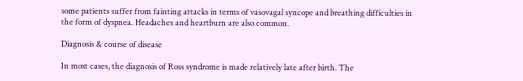some patients suffer from fainting attacks in terms of vasovagal syncope and breathing difficulties in the form of dyspnea. Headaches and heartburn are also common.

Diagnosis & course of disease

In most cases, the diagnosis of Ross syndrome is made relatively late after birth. The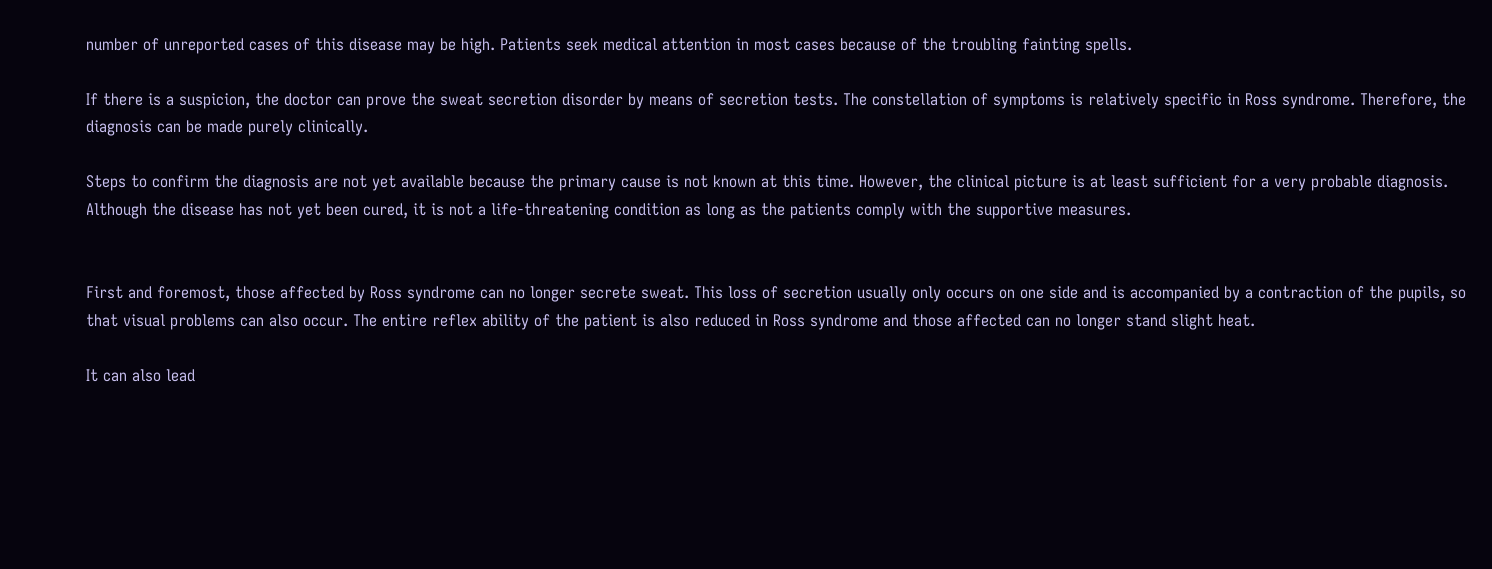number of unreported cases of this disease may be high. Patients seek medical attention in most cases because of the troubling fainting spells.

If there is a suspicion, the doctor can prove the sweat secretion disorder by means of secretion tests. The constellation of symptoms is relatively specific in Ross syndrome. Therefore, the diagnosis can be made purely clinically.

Steps to confirm the diagnosis are not yet available because the primary cause is not known at this time. However, the clinical picture is at least sufficient for a very probable diagnosis. Although the disease has not yet been cured, it is not a life-threatening condition as long as the patients comply with the supportive measures.


First and foremost, those affected by Ross syndrome can no longer secrete sweat. This loss of secretion usually only occurs on one side and is accompanied by a contraction of the pupils, so that visual problems can also occur. The entire reflex ability of the patient is also reduced in Ross syndrome and those affected can no longer stand slight heat.

It can also lead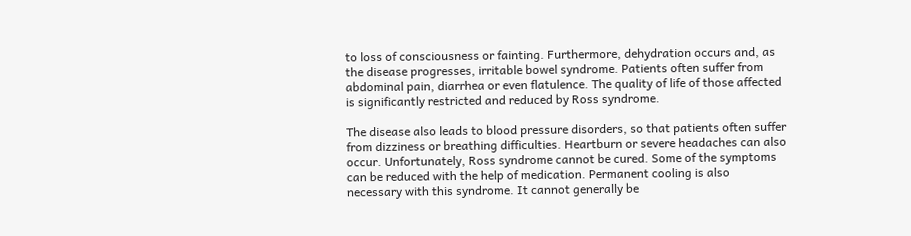to loss of consciousness or fainting. Furthermore, dehydration occurs and, as the disease progresses, irritable bowel syndrome. Patients often suffer from abdominal pain, diarrhea or even flatulence. The quality of life of those affected is significantly restricted and reduced by Ross syndrome.

The disease also leads to blood pressure disorders, so that patients often suffer from dizziness or breathing difficulties. Heartburn or severe headaches can also occur. Unfortunately, Ross syndrome cannot be cured. Some of the symptoms can be reduced with the help of medication. Permanent cooling is also necessary with this syndrome. It cannot generally be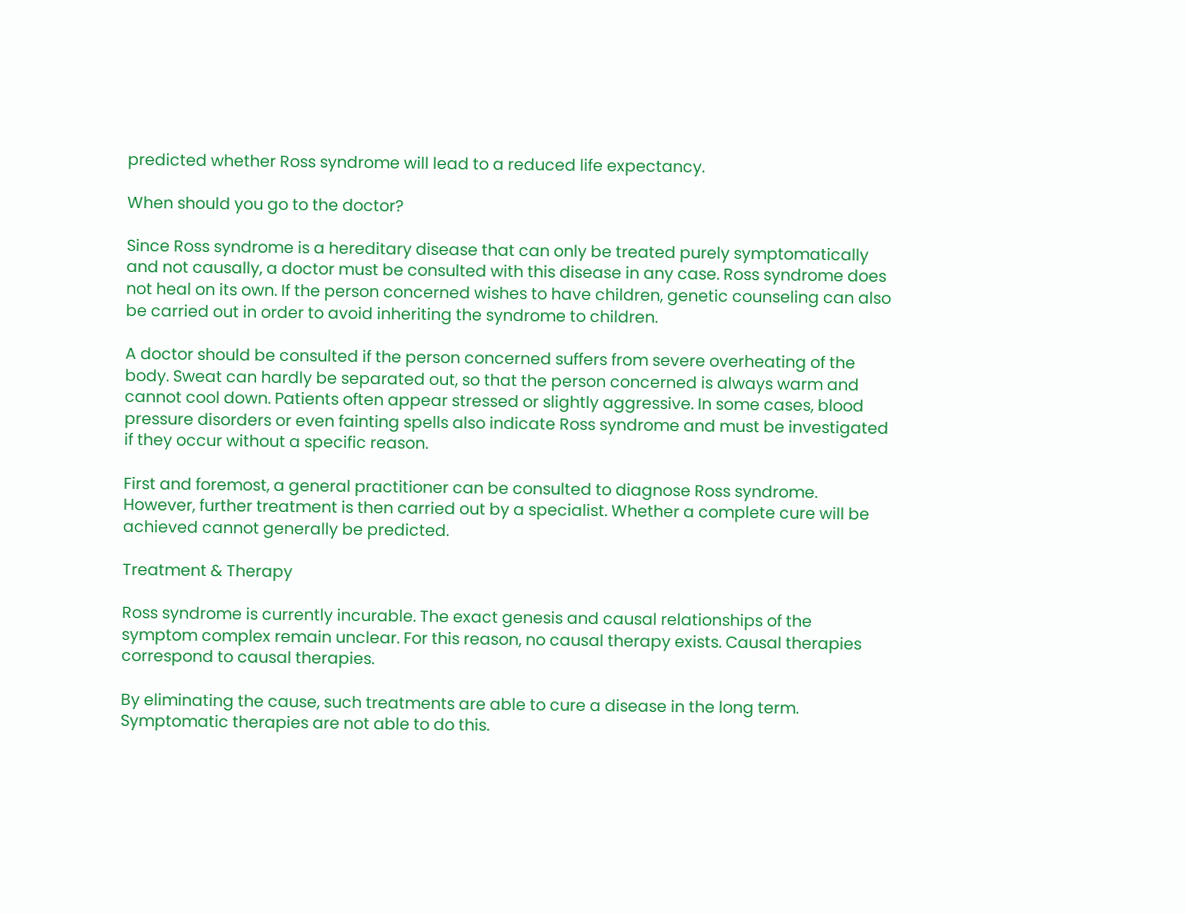predicted whether Ross syndrome will lead to a reduced life expectancy.

When should you go to the doctor?

Since Ross syndrome is a hereditary disease that can only be treated purely symptomatically and not causally, a doctor must be consulted with this disease in any case. Ross syndrome does not heal on its own. If the person concerned wishes to have children, genetic counseling can also be carried out in order to avoid inheriting the syndrome to children.

A doctor should be consulted if the person concerned suffers from severe overheating of the body. Sweat can hardly be separated out, so that the person concerned is always warm and cannot cool down. Patients often appear stressed or slightly aggressive. In some cases, blood pressure disorders or even fainting spells also indicate Ross syndrome and must be investigated if they occur without a specific reason.

First and foremost, a general practitioner can be consulted to diagnose Ross syndrome. However, further treatment is then carried out by a specialist. Whether a complete cure will be achieved cannot generally be predicted.

Treatment & Therapy

Ross syndrome is currently incurable. The exact genesis and causal relationships of the symptom complex remain unclear. For this reason, no causal therapy exists. Causal therapies correspond to causal therapies.

By eliminating the cause, such treatments are able to cure a disease in the long term. Symptomatic therapies are not able to do this.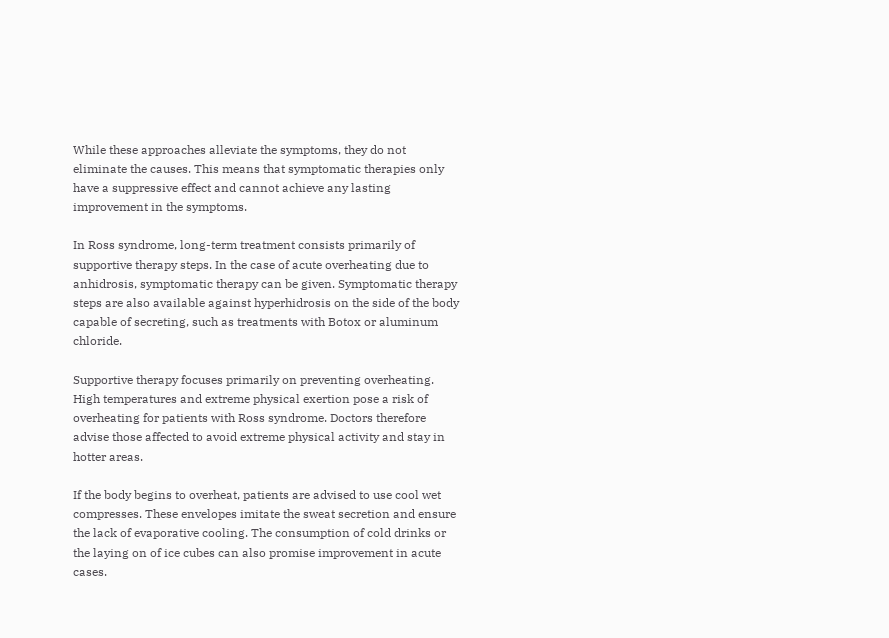While these approaches alleviate the symptoms, they do not eliminate the causes. This means that symptomatic therapies only have a suppressive effect and cannot achieve any lasting improvement in the symptoms.

In Ross syndrome, long-term treatment consists primarily of supportive therapy steps. In the case of acute overheating due to anhidrosis, symptomatic therapy can be given. Symptomatic therapy steps are also available against hyperhidrosis on the side of the body capable of secreting, such as treatments with Botox or aluminum chloride.

Supportive therapy focuses primarily on preventing overheating. High temperatures and extreme physical exertion pose a risk of overheating for patients with Ross syndrome. Doctors therefore advise those affected to avoid extreme physical activity and stay in hotter areas.

If the body begins to overheat, patients are advised to use cool wet compresses. These envelopes imitate the sweat secretion and ensure the lack of evaporative cooling. The consumption of cold drinks or the laying on of ice cubes can also promise improvement in acute cases.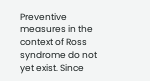Preventive measures in the context of Ross syndrome do not yet exist. Since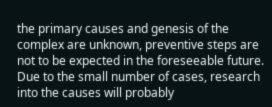the primary causes and genesis of the complex are unknown, preventive steps are not to be expected in the foreseeable future. Due to the small number of cases, research into the causes will probably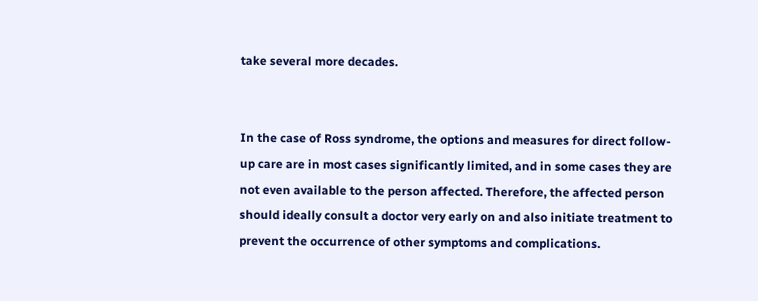take several more decades.


In the case of Ross syndrome, the options and measures for direct follow-up care are in most cases significantly limited, and in some cases they are not even available to the person affected. Therefore, the affected person should ideally consult a doctor very early on and also initiate treatment to prevent the occurrence of other symptoms and complications.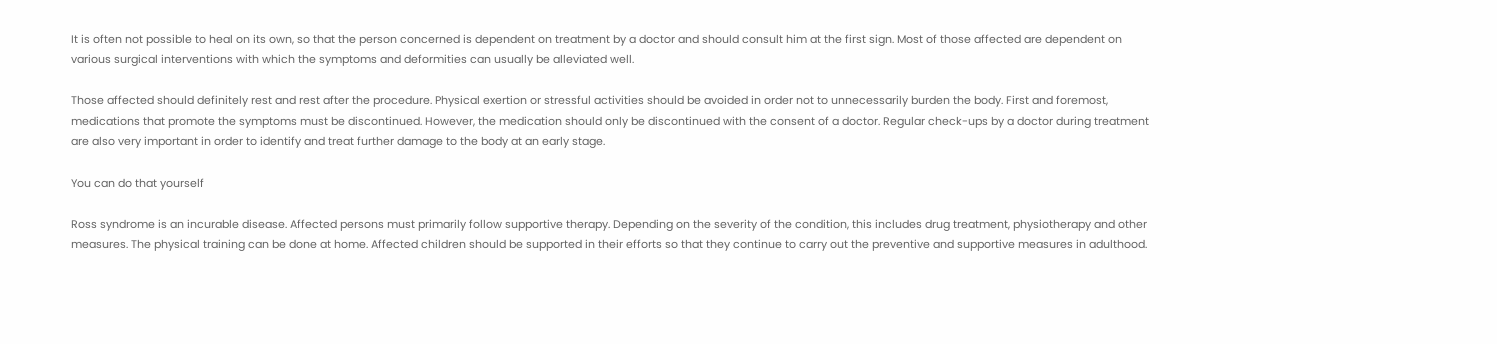It is often not possible to heal on its own, so that the person concerned is dependent on treatment by a doctor and should consult him at the first sign. Most of those affected are dependent on various surgical interventions with which the symptoms and deformities can usually be alleviated well.

Those affected should definitely rest and rest after the procedure. Physical exertion or stressful activities should be avoided in order not to unnecessarily burden the body. First and foremost, medications that promote the symptoms must be discontinued. However, the medication should only be discontinued with the consent of a doctor. Regular check-ups by a doctor during treatment are also very important in order to identify and treat further damage to the body at an early stage.

You can do that yourself

Ross syndrome is an incurable disease. Affected persons must primarily follow supportive therapy. Depending on the severity of the condition, this includes drug treatment, physiotherapy and other measures. The physical training can be done at home. Affected children should be supported in their efforts so that they continue to carry out the preventive and supportive measures in adulthood.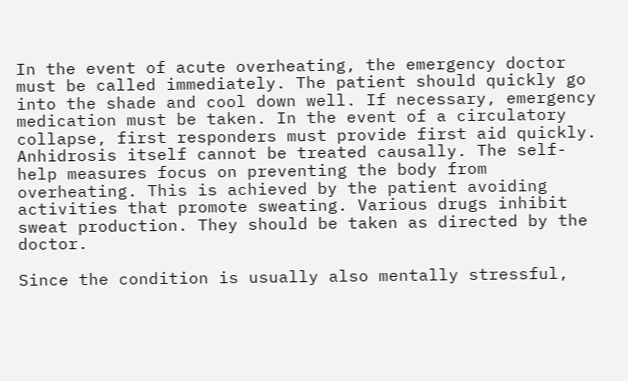In the event of acute overheating, the emergency doctor must be called immediately. The patient should quickly go into the shade and cool down well. If necessary, emergency medication must be taken. In the event of a circulatory collapse, first responders must provide first aid quickly. Anhidrosis itself cannot be treated causally. The self-help measures focus on preventing the body from overheating. This is achieved by the patient avoiding activities that promote sweating. Various drugs inhibit sweat production. They should be taken as directed by the doctor.

Since the condition is usually also mentally stressful,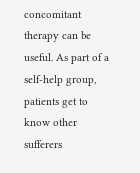concomitant therapy can be useful. As part of a self-help group, patients get to know other sufferers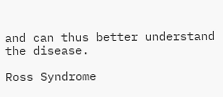and can thus better understand the disease.

Ross Syndrome